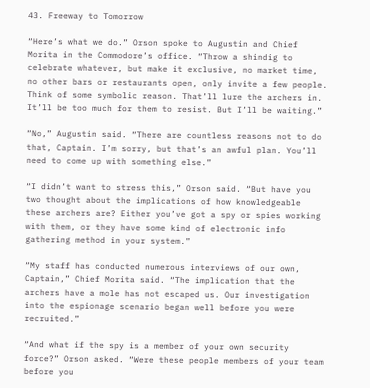43. Freeway to Tomorrow

“Here’s what we do.” Orson spoke to Augustin and Chief Morita in the Commodore’s office. “Throw a shindig to celebrate whatever, but make it exclusive, no market time, no other bars or restaurants open, only invite a few people. Think of some symbolic reason. That’ll lure the archers in. It’ll be too much for them to resist. But I’ll be waiting.”

“No,” Augustin said. “There are countless reasons not to do that, Captain. I’m sorry, but that’s an awful plan. You’ll need to come up with something else.”

“I didn’t want to stress this,” Orson said. “But have you two thought about the implications of how knowledgeable these archers are? Either you’ve got a spy or spies working with them, or they have some kind of electronic info gathering method in your system.”

“My staff has conducted numerous interviews of our own, Captain,” Chief Morita said. “The implication that the archers have a mole has not escaped us. Our investigation into the espionage scenario began well before you were recruited.”

“And what if the spy is a member of your own security force?” Orson asked. “Were these people members of your team before you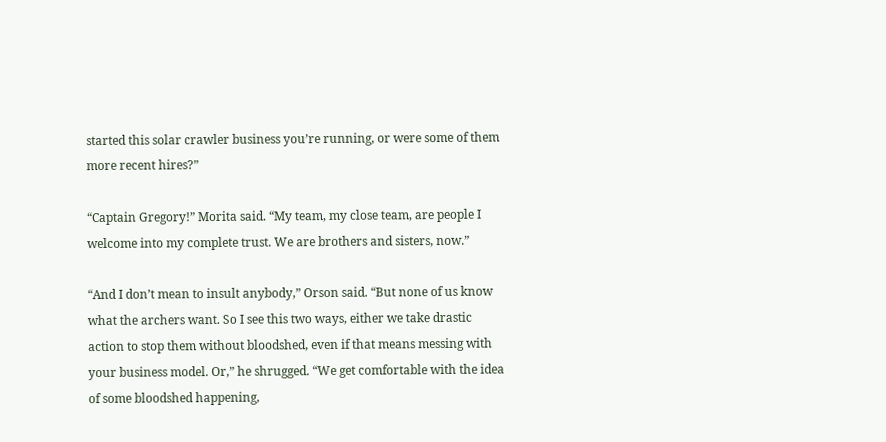started this solar crawler business you’re running, or were some of them more recent hires?”

“Captain Gregory!” Morita said. “My team, my close team, are people I welcome into my complete trust. We are brothers and sisters, now.”

“And I don’t mean to insult anybody,” Orson said. “But none of us know what the archers want. So I see this two ways, either we take drastic action to stop them without bloodshed, even if that means messing with your business model. Or,” he shrugged. “We get comfortable with the idea of some bloodshed happening,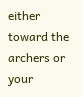either toward the archers or your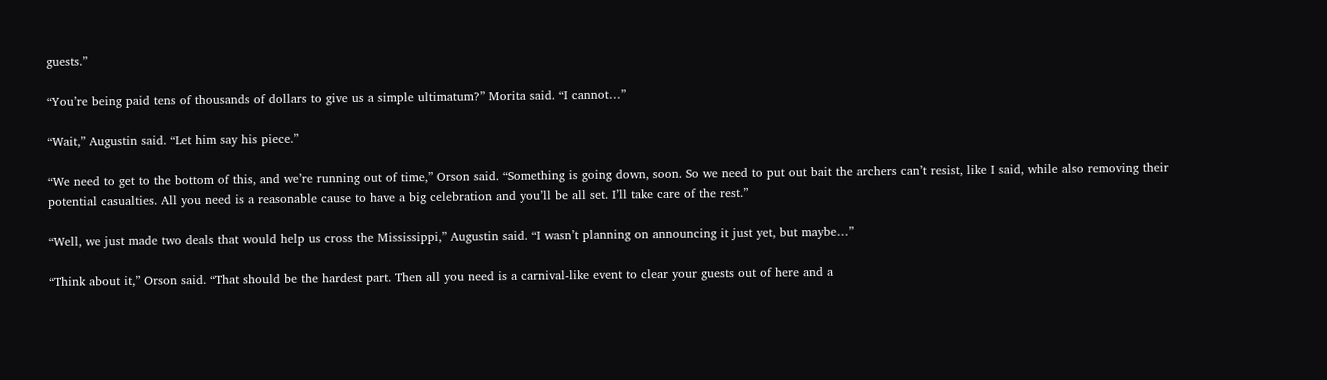guests.”

“You’re being paid tens of thousands of dollars to give us a simple ultimatum?” Morita said. “I cannot…”

“Wait,” Augustin said. “Let him say his piece.”

“We need to get to the bottom of this, and we’re running out of time,” Orson said. “Something is going down, soon. So we need to put out bait the archers can’t resist, like I said, while also removing their potential casualties. All you need is a reasonable cause to have a big celebration and you’ll be all set. I’ll take care of the rest.”

“Well, we just made two deals that would help us cross the Mississippi,” Augustin said. “I wasn’t planning on announcing it just yet, but maybe…”

“Think about it,” Orson said. “That should be the hardest part. Then all you need is a carnival-like event to clear your guests out of here and a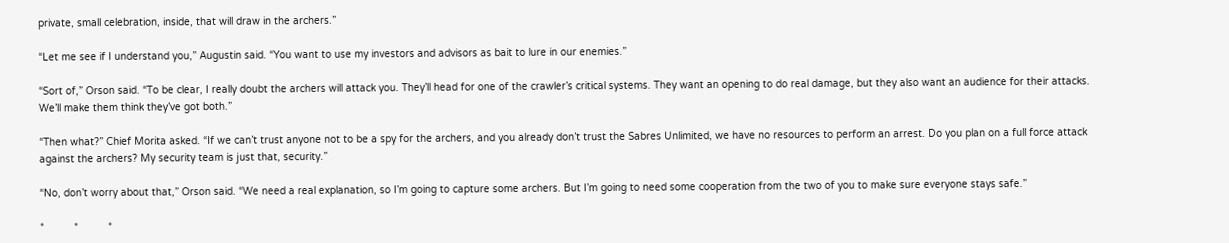private, small celebration, inside, that will draw in the archers.”

“Let me see if I understand you,” Augustin said. “You want to use my investors and advisors as bait to lure in our enemies.”

“Sort of,” Orson said. “To be clear, I really doubt the archers will attack you. They’ll head for one of the crawler’s critical systems. They want an opening to do real damage, but they also want an audience for their attacks. We’ll make them think they’ve got both.”

“Then what?” Chief Morita asked. “If we can’t trust anyone not to be a spy for the archers, and you already don’t trust the Sabres Unlimited, we have no resources to perform an arrest. Do you plan on a full force attack against the archers? My security team is just that, security.”

“No, don’t worry about that,” Orson said. “We need a real explanation, so I’m going to capture some archers. But I’m going to need some cooperation from the two of you to make sure everyone stays safe.”

*          *          *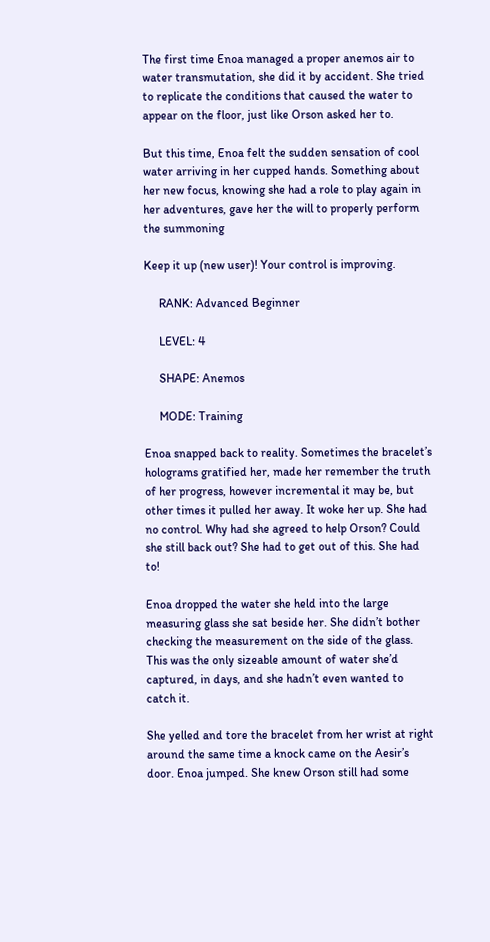The first time Enoa managed a proper anemos air to water transmutation, she did it by accident. She tried to replicate the conditions that caused the water to appear on the floor, just like Orson asked her to.

But this time, Enoa felt the sudden sensation of cool water arriving in her cupped hands. Something about her new focus, knowing she had a role to play again in her adventures, gave her the will to properly perform the summoning

Keep it up (new user)! Your control is improving.

     RANK: Advanced Beginner

     LEVEL: 4

     SHAPE: Anemos

     MODE: Training

Enoa snapped back to reality. Sometimes the bracelet’s holograms gratified her, made her remember the truth of her progress, however incremental it may be, but other times it pulled her away. It woke her up. She had no control. Why had she agreed to help Orson? Could she still back out? She had to get out of this. She had to!

Enoa dropped the water she held into the large measuring glass she sat beside her. She didn’t bother checking the measurement on the side of the glass. This was the only sizeable amount of water she’d captured, in days, and she hadn’t even wanted to catch it.

She yelled and tore the bracelet from her wrist at right around the same time a knock came on the Aesir’s door. Enoa jumped. She knew Orson still had some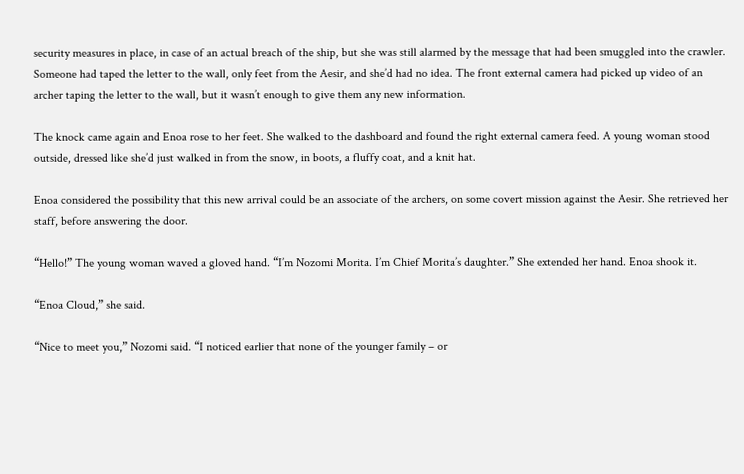security measures in place, in case of an actual breach of the ship, but she was still alarmed by the message that had been smuggled into the crawler. Someone had taped the letter to the wall, only feet from the Aesir, and she’d had no idea. The front external camera had picked up video of an archer taping the letter to the wall, but it wasn’t enough to give them any new information.

The knock came again and Enoa rose to her feet. She walked to the dashboard and found the right external camera feed. A young woman stood outside, dressed like she’d just walked in from the snow, in boots, a fluffy coat, and a knit hat.

Enoa considered the possibility that this new arrival could be an associate of the archers, on some covert mission against the Aesir. She retrieved her staff, before answering the door.

“Hello!” The young woman waved a gloved hand. “I’m Nozomi Morita. I’m Chief Morita’s daughter.” She extended her hand. Enoa shook it.

“Enoa Cloud,” she said.

“Nice to meet you,” Nozomi said. “I noticed earlier that none of the younger family – or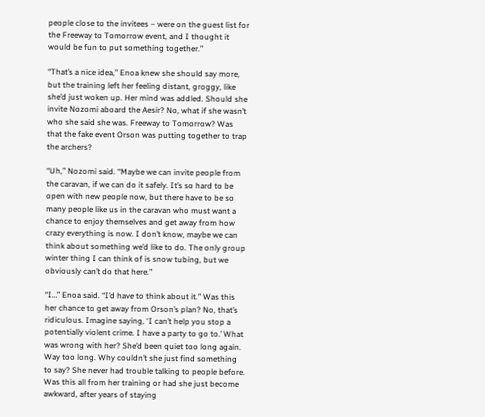people close to the invitees – were on the guest list for the Freeway to Tomorrow event, and I thought it would be fun to put something together.”

“That’s a nice idea,” Enoa knew she should say more, but the training left her feeling distant, groggy, like she’d just woken up. Her mind was addled. Should she invite Nozomi aboard the Aesir? No, what if she wasn’t who she said she was. Freeway to Tomorrow? Was that the fake event Orson was putting together to trap the archers?

“Uh,” Nozomi said. “Maybe we can invite people from the caravan, if we can do it safely. It’s so hard to be open with new people now, but there have to be so many people like us in the caravan who must want a chance to enjoy themselves and get away from how crazy everything is now. I don’t know, maybe we can think about something we’d like to do. The only group winter thing I can think of is snow tubing, but we obviously can’t do that here.”

“I…” Enoa said. “I’d have to think about it.” Was this her chance to get away from Orson’s plan? No, that’s ridiculous. Imagine saying, ‘I can’t help you stop a potentially violent crime. I have a party to go to.’ What was wrong with her? She’d been quiet too long again. Way too long. Why couldn’t she just find something to say? She never had trouble talking to people before. Was this all from her training or had she just become awkward, after years of staying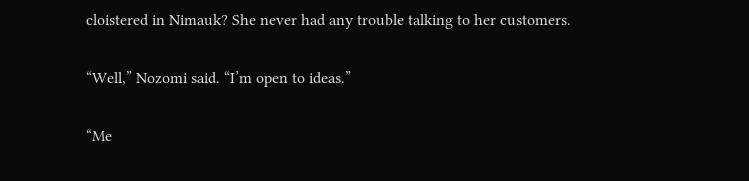cloistered in Nimauk? She never had any trouble talking to her customers.

“Well,” Nozomi said. “I’m open to ideas.”

“Me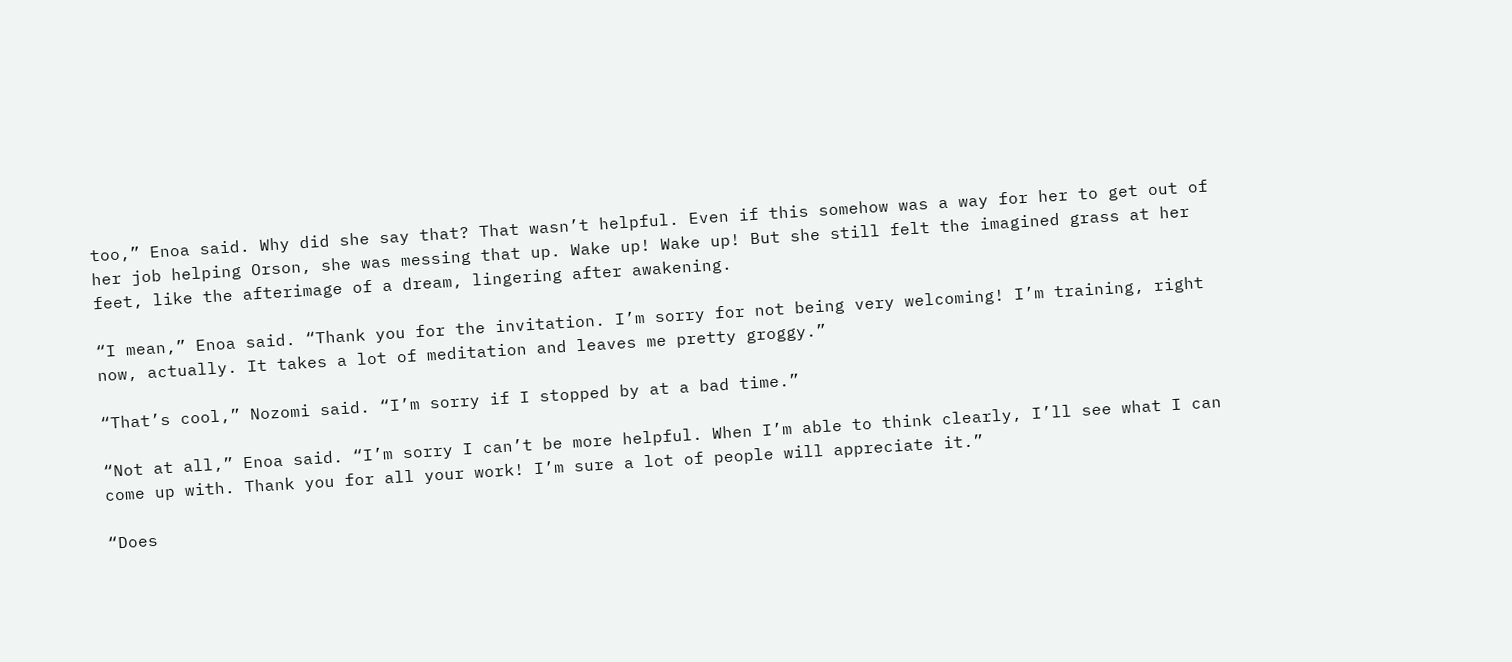too,” Enoa said. Why did she say that? That wasn’t helpful. Even if this somehow was a way for her to get out of her job helping Orson, she was messing that up. Wake up! Wake up! But she still felt the imagined grass at her feet, like the afterimage of a dream, lingering after awakening.

“I mean,” Enoa said. “Thank you for the invitation. I’m sorry for not being very welcoming! I’m training, right now, actually. It takes a lot of meditation and leaves me pretty groggy.”

“That’s cool,” Nozomi said. “I’m sorry if I stopped by at a bad time.”

“Not at all,” Enoa said. “I’m sorry I can’t be more helpful. When I’m able to think clearly, I’ll see what I can come up with. Thank you for all your work! I’m sure a lot of people will appreciate it.”

“Does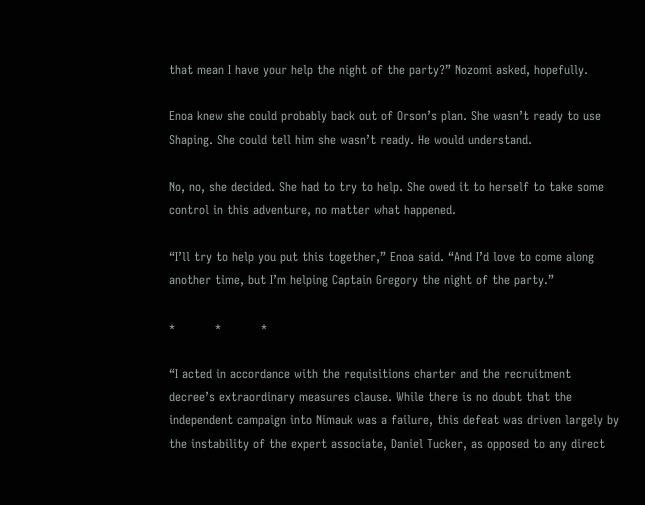that mean I have your help the night of the party?” Nozomi asked, hopefully.

Enoa knew she could probably back out of Orson’s plan. She wasn’t ready to use Shaping. She could tell him she wasn’t ready. He would understand.

No, no, she decided. She had to try to help. She owed it to herself to take some control in this adventure, no matter what happened.

“I’ll try to help you put this together,” Enoa said. “And I’d love to come along another time, but I’m helping Captain Gregory the night of the party.”

*          *          *

“I acted in accordance with the requisitions charter and the recruitment decree’s extraordinary measures clause. While there is no doubt that the independent campaign into Nimauk was a failure, this defeat was driven largely by the instability of the expert associate, Daniel Tucker, as opposed to any direct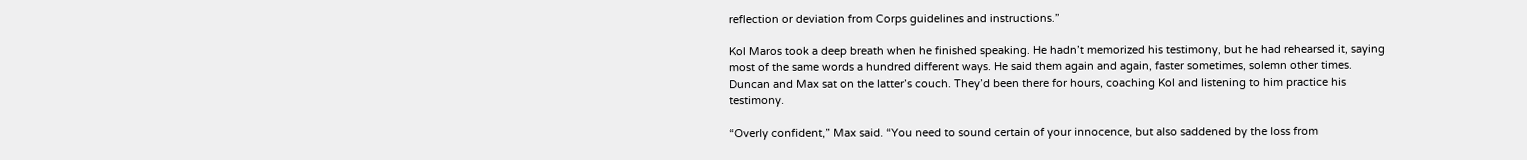reflection or deviation from Corps guidelines and instructions.”

Kol Maros took a deep breath when he finished speaking. He hadn’t memorized his testimony, but he had rehearsed it, saying most of the same words a hundred different ways. He said them again and again, faster sometimes, solemn other times. Duncan and Max sat on the latter’s couch. They’d been there for hours, coaching Kol and listening to him practice his testimony.

“Overly confident,” Max said. “You need to sound certain of your innocence, but also saddened by the loss from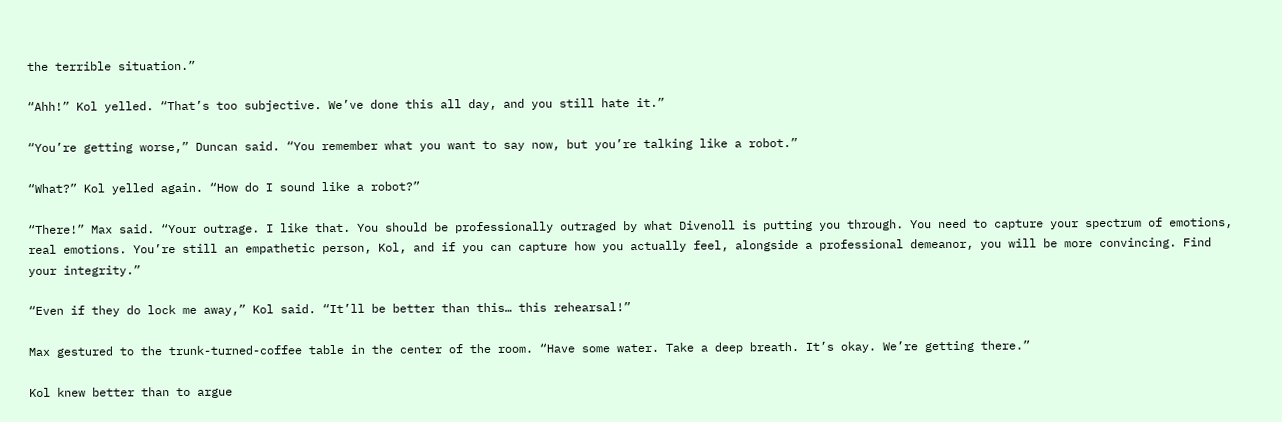the terrible situation.”

“Ahh!” Kol yelled. “That’s too subjective. We’ve done this all day, and you still hate it.”

“You’re getting worse,” Duncan said. “You remember what you want to say now, but you’re talking like a robot.”

“What?” Kol yelled again. “How do I sound like a robot?”

“There!” Max said. “Your outrage. I like that. You should be professionally outraged by what Divenoll is putting you through. You need to capture your spectrum of emotions, real emotions. You’re still an empathetic person, Kol, and if you can capture how you actually feel, alongside a professional demeanor, you will be more convincing. Find your integrity.”

“Even if they do lock me away,” Kol said. “It’ll be better than this… this rehearsal!”

Max gestured to the trunk-turned-coffee table in the center of the room. “Have some water. Take a deep breath. It’s okay. We’re getting there.”

Kol knew better than to argue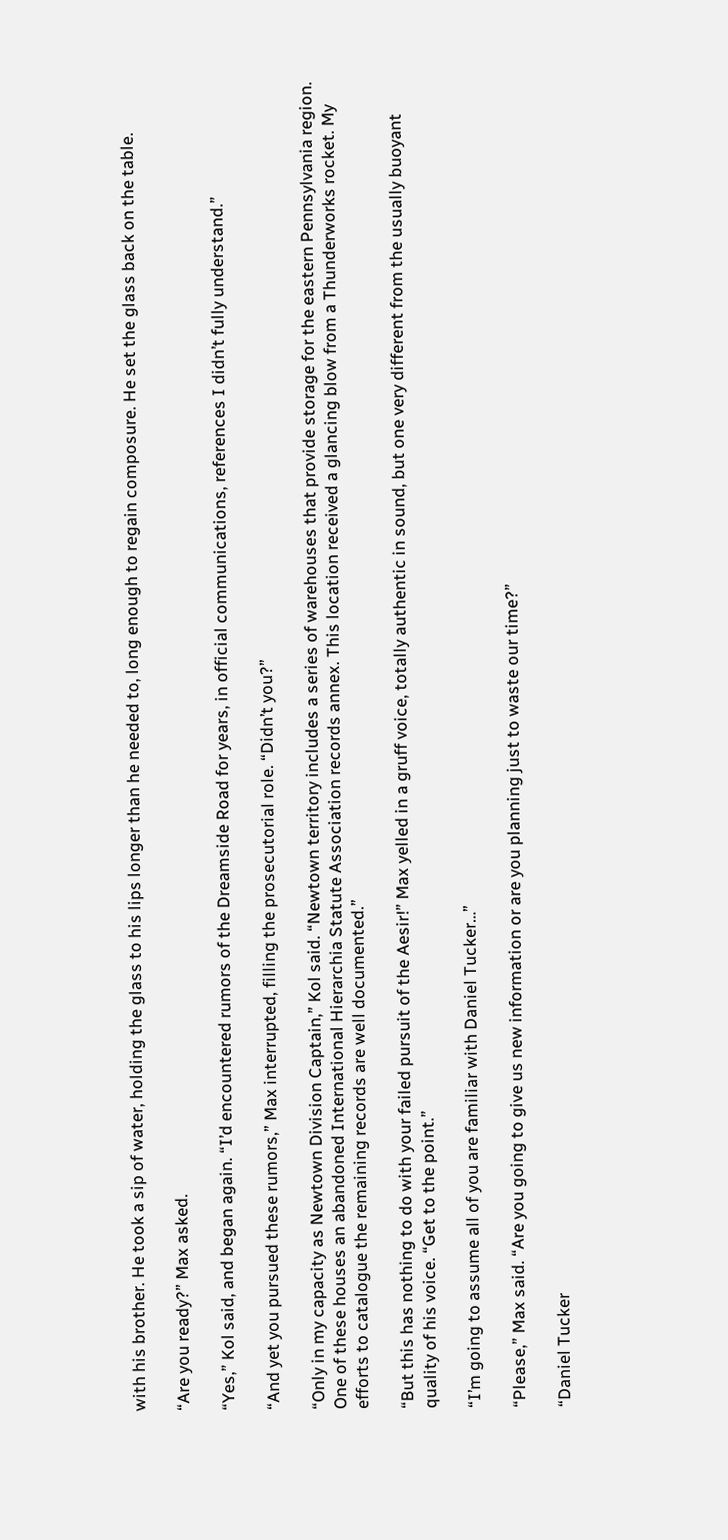with his brother. He took a sip of water, holding the glass to his lips longer than he needed to, long enough to regain composure. He set the glass back on the table.

“Are you ready?” Max asked.

“Yes,” Kol said, and began again. “I’d encountered rumors of the Dreamside Road for years, in official communications, references I didn’t fully understand.”

“And yet you pursued these rumors,” Max interrupted, filling the prosecutorial role. “Didn’t you?”

“Only in my capacity as Newtown Division Captain,” Kol said. “Newtown territory includes a series of warehouses that provide storage for the eastern Pennsylvania region. One of these houses an abandoned International Hierarchia Statute Association records annex. This location received a glancing blow from a Thunderworks rocket. My efforts to catalogue the remaining records are well documented.”

“But this has nothing to do with your failed pursuit of the Aesir!” Max yelled in a gruff voice, totally authentic in sound, but one very different from the usually buoyant quality of his voice. “Get to the point.”

“I’m going to assume all of you are familiar with Daniel Tucker…”

“Please,” Max said. “Are you going to give us new information or are you planning just to waste our time?”

“Daniel Tucker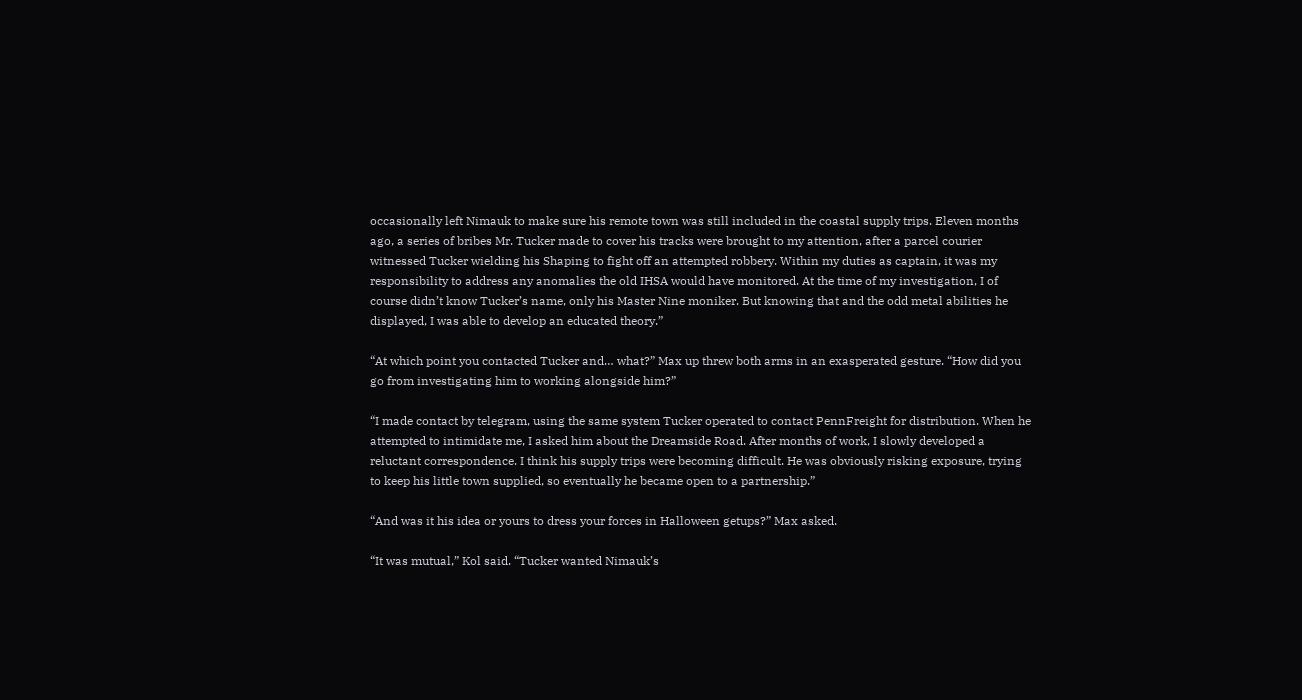occasionally left Nimauk to make sure his remote town was still included in the coastal supply trips. Eleven months ago, a series of bribes Mr. Tucker made to cover his tracks were brought to my attention, after a parcel courier witnessed Tucker wielding his Shaping to fight off an attempted robbery. Within my duties as captain, it was my responsibility to address any anomalies the old IHSA would have monitored. At the time of my investigation, I of course didn’t know Tucker’s name, only his Master Nine moniker. But knowing that and the odd metal abilities he displayed, I was able to develop an educated theory.”

“At which point you contacted Tucker and… what?” Max up threw both arms in an exasperated gesture. “How did you go from investigating him to working alongside him?”

“I made contact by telegram, using the same system Tucker operated to contact PennFreight for distribution. When he attempted to intimidate me, I asked him about the Dreamside Road. After months of work, I slowly developed a reluctant correspondence. I think his supply trips were becoming difficult. He was obviously risking exposure, trying to keep his little town supplied, so eventually he became open to a partnership.”

“And was it his idea or yours to dress your forces in Halloween getups?” Max asked.

“It was mutual,” Kol said. “Tucker wanted Nimauk’s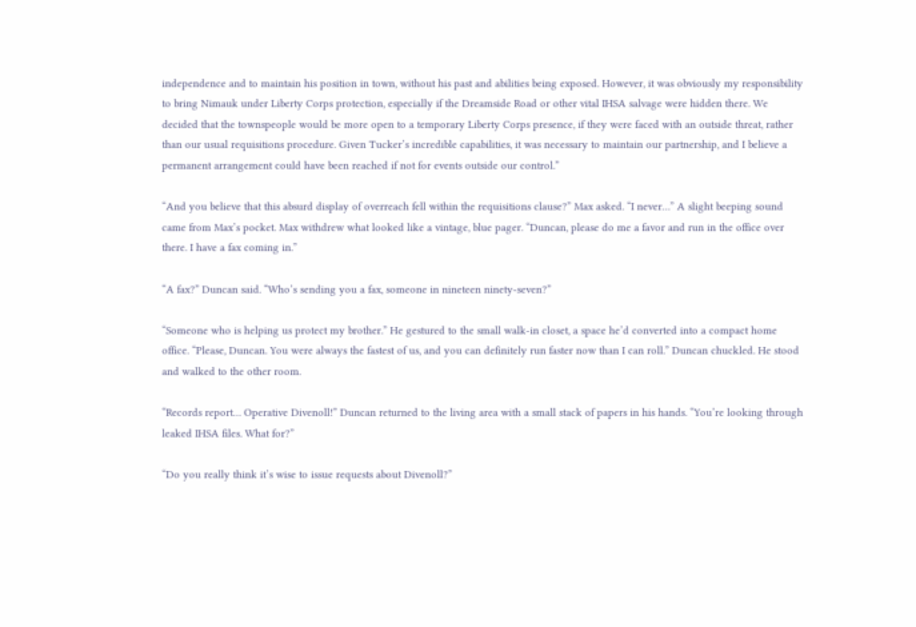independence and to maintain his position in town, without his past and abilities being exposed. However, it was obviously my responsibility to bring Nimauk under Liberty Corps protection, especially if the Dreamside Road or other vital IHSA salvage were hidden there. We decided that the townspeople would be more open to a temporary Liberty Corps presence, if they were faced with an outside threat, rather than our usual requisitions procedure. Given Tucker’s incredible capabilities, it was necessary to maintain our partnership, and I believe a permanent arrangement could have been reached if not for events outside our control.”

“And you believe that this absurd display of overreach fell within the requisitions clause?” Max asked. “I never…” A slight beeping sound came from Max’s pocket. Max withdrew what looked like a vintage, blue pager. “Duncan, please do me a favor and run in the office over there. I have a fax coming in.”

“A fax?” Duncan said. “Who’s sending you a fax, someone in nineteen ninety-seven?”

“Someone who is helping us protect my brother.” He gestured to the small walk-in closet, a space he’d converted into a compact home office. “Please, Duncan. You were always the fastest of us, and you can definitely run faster now than I can roll.” Duncan chuckled. He stood and walked to the other room.

“Records report… Operative Divenoll!” Duncan returned to the living area with a small stack of papers in his hands. “You’re looking through leaked IHSA files. What for?”

“Do you really think it’s wise to issue requests about Divenoll?”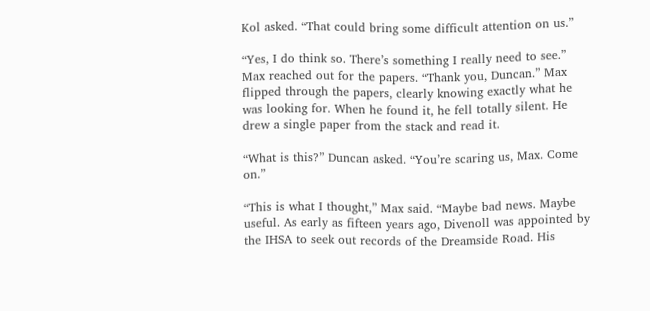Kol asked. “That could bring some difficult attention on us.”

“Yes, I do think so. There’s something I really need to see.” Max reached out for the papers. “Thank you, Duncan.” Max flipped through the papers, clearly knowing exactly what he was looking for. When he found it, he fell totally silent. He drew a single paper from the stack and read it.

“What is this?” Duncan asked. “You’re scaring us, Max. Come on.”

“This is what I thought,” Max said. “Maybe bad news. Maybe useful. As early as fifteen years ago, Divenoll was appointed by the IHSA to seek out records of the Dreamside Road. His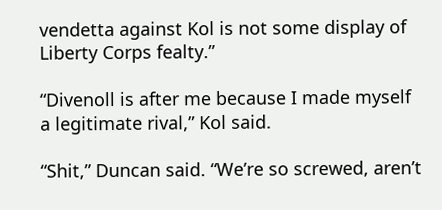vendetta against Kol is not some display of Liberty Corps fealty.”

“Divenoll is after me because I made myself a legitimate rival,” Kol said.

“Shit,” Duncan said. “We’re so screwed, aren’t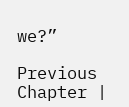we?”

Previous Chapter |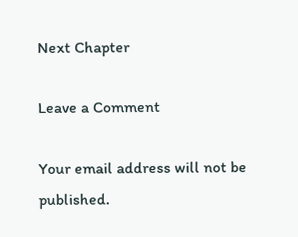Next Chapter

Leave a Comment

Your email address will not be published.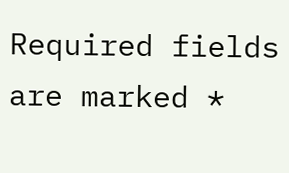Required fields are marked *